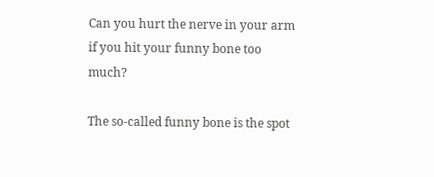Can you hurt the nerve in your arm if you hit your funny bone too much?

The so-called funny bone is the spot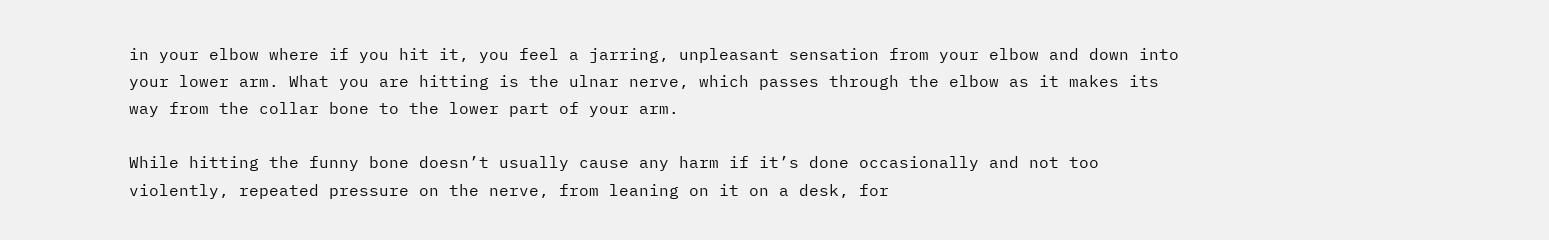in your elbow where if you hit it, you feel a jarring, unpleasant sensation from your elbow and down into your lower arm. What you are hitting is the ulnar nerve, which passes through the elbow as it makes its way from the collar bone to the lower part of your arm.

While hitting the funny bone doesn’t usually cause any harm if it’s done occasionally and not too violently, repeated pressure on the nerve, from leaning on it on a desk, for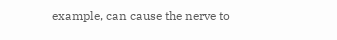example, can cause the nerve to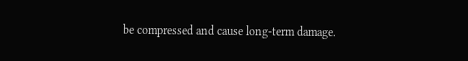be compressed and cause long-term damage.